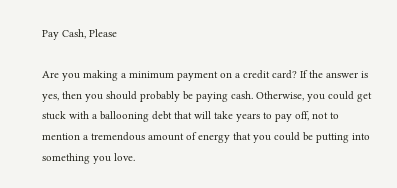Pay Cash, Please

Are you making a minimum payment on a credit card? If the answer is yes, then you should probably be paying cash. Otherwise, you could get stuck with a ballooning debt that will take years to pay off, not to mention a tremendous amount of energy that you could be putting into something you love.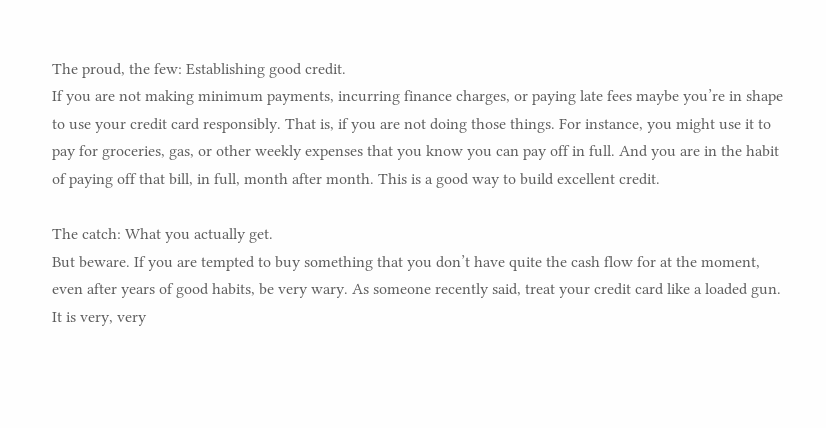The proud, the few: Establishing good credit.
If you are not making minimum payments, incurring finance charges, or paying late fees maybe you’re in shape to use your credit card responsibly. That is, if you are not doing those things. For instance, you might use it to pay for groceries, gas, or other weekly expenses that you know you can pay off in full. And you are in the habit of paying off that bill, in full, month after month. This is a good way to build excellent credit.

The catch: What you actually get.
But beware. If you are tempted to buy something that you don’t have quite the cash flow for at the moment, even after years of good habits, be very wary. As someone recently said, treat your credit card like a loaded gun. It is very, very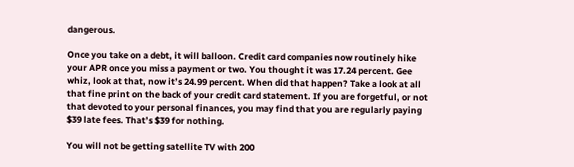dangerous.

Once you take on a debt, it will balloon. Credit card companies now routinely hike your APR once you miss a payment or two. You thought it was 17.24 percent. Gee whiz, look at that, now it’s 24.99 percent. When did that happen? Take a look at all that fine print on the back of your credit card statement. If you are forgetful, or not that devoted to your personal finances, you may find that you are regularly paying $39 late fees. That’s $39 for nothing.

You will not be getting satellite TV with 200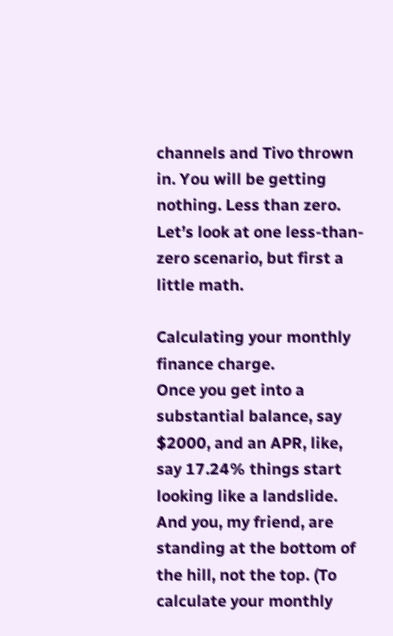channels and Tivo thrown in. You will be getting nothing. Less than zero. Let’s look at one less-than-zero scenario, but first a little math.

Calculating your monthly finance charge.
Once you get into a substantial balance, say $2000, and an APR, like, say 17.24% things start looking like a landslide. And you, my friend, are standing at the bottom of the hill, not the top. (To calculate your monthly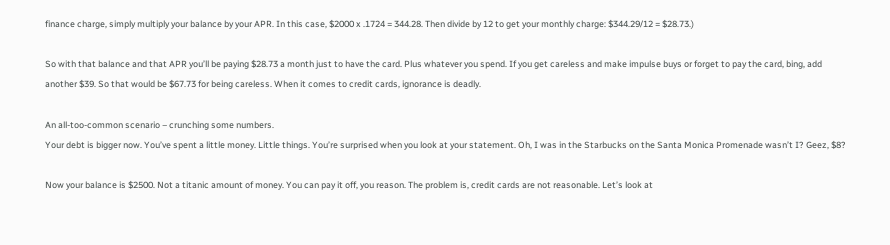finance charge, simply multiply your balance by your APR. In this case, $2000 x .1724 = 344.28. Then divide by 12 to get your monthly charge: $344.29/12 = $28.73.)

So with that balance and that APR you’ll be paying $28.73 a month just to have the card. Plus whatever you spend. If you get careless and make impulse buys or forget to pay the card, bing, add another $39. So that would be $67.73 for being careless. When it comes to credit cards, ignorance is deadly.

An all-too-common scenario – crunching some numbers.
Your debt is bigger now. You’ve spent a little money. Little things. You’re surprised when you look at your statement. Oh, I was in the Starbucks on the Santa Monica Promenade wasn’t I? Geez, $8?

Now your balance is $2500. Not a titanic amount of money. You can pay it off, you reason. The problem is, credit cards are not reasonable. Let’s look at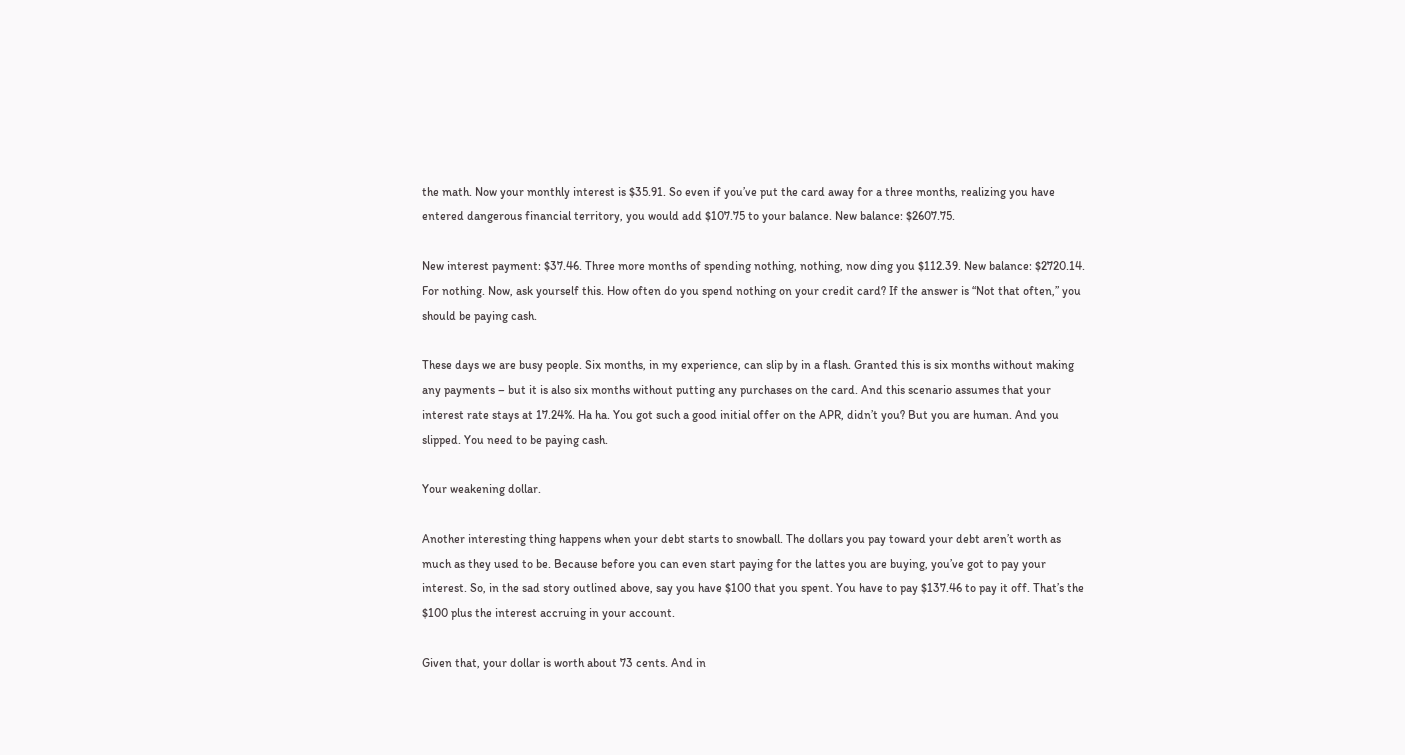the math. Now your monthly interest is $35.91. So even if you’ve put the card away for a three months, realizing you have entered dangerous financial territory, you would add $107.75 to your balance. New balance: $2607.75.

New interest payment: $37.46. Three more months of spending nothing, nothing, now ding you $112.39. New balance: $2720.14. For nothing. Now, ask yourself this. How often do you spend nothing on your credit card? If the answer is “Not that often,” you should be paying cash.

These days we are busy people. Six months, in my experience, can slip by in a flash. Granted this is six months without making any payments – but it is also six months without putting any purchases on the card. And this scenario assumes that your interest rate stays at 17.24%. Ha ha. You got such a good initial offer on the APR, didn’t you? But you are human. And you slipped. You need to be paying cash.

Your weakening dollar.

Another interesting thing happens when your debt starts to snowball. The dollars you pay toward your debt aren’t worth as much as they used to be. Because before you can even start paying for the lattes you are buying, you’ve got to pay your interest. So, in the sad story outlined above, say you have $100 that you spent. You have to pay $137.46 to pay it off. That’s the $100 plus the interest accruing in your account.

Given that, your dollar is worth about 73 cents. And in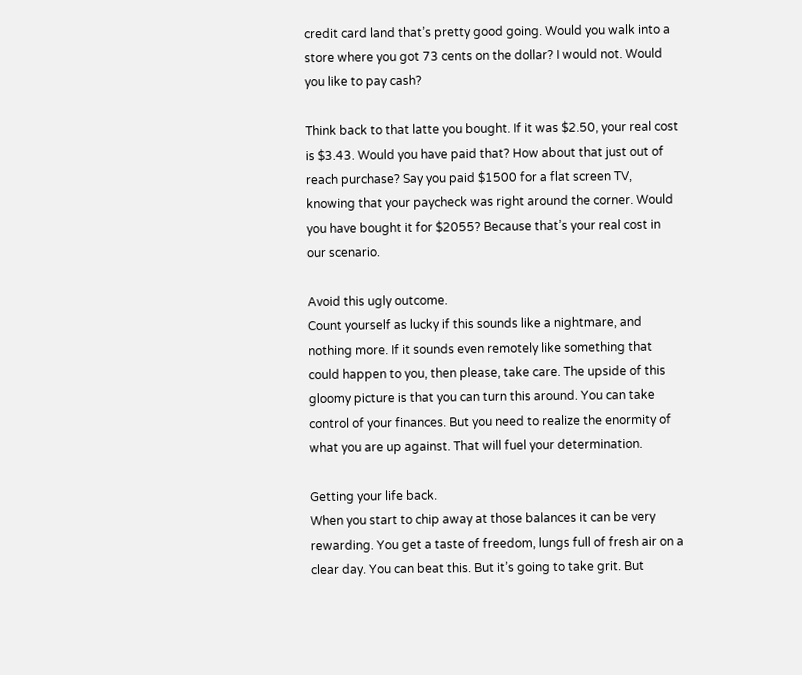credit card land that’s pretty good going. Would you walk into a store where you got 73 cents on the dollar? I would not. Would you like to pay cash?

Think back to that latte you bought. If it was $2.50, your real cost is $3.43. Would you have paid that? How about that just out of reach purchase? Say you paid $1500 for a flat screen TV, knowing that your paycheck was right around the corner. Would you have bought it for $2055? Because that’s your real cost in our scenario.

Avoid this ugly outcome.
Count yourself as lucky if this sounds like a nightmare, and nothing more. If it sounds even remotely like something that could happen to you, then please, take care. The upside of this gloomy picture is that you can turn this around. You can take control of your finances. But you need to realize the enormity of what you are up against. That will fuel your determination.

Getting your life back.
When you start to chip away at those balances it can be very rewarding. You get a taste of freedom, lungs full of fresh air on a clear day. You can beat this. But it’s going to take grit. But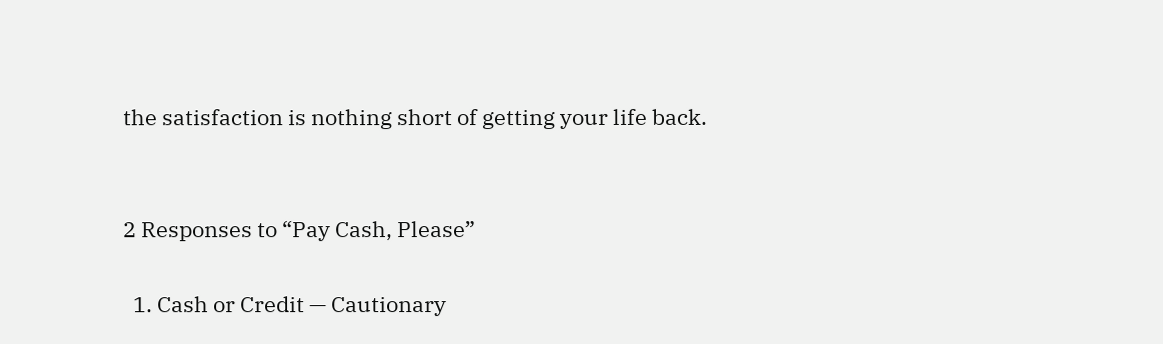the satisfaction is nothing short of getting your life back.


2 Responses to “Pay Cash, Please”

  1. Cash or Credit — Cautionary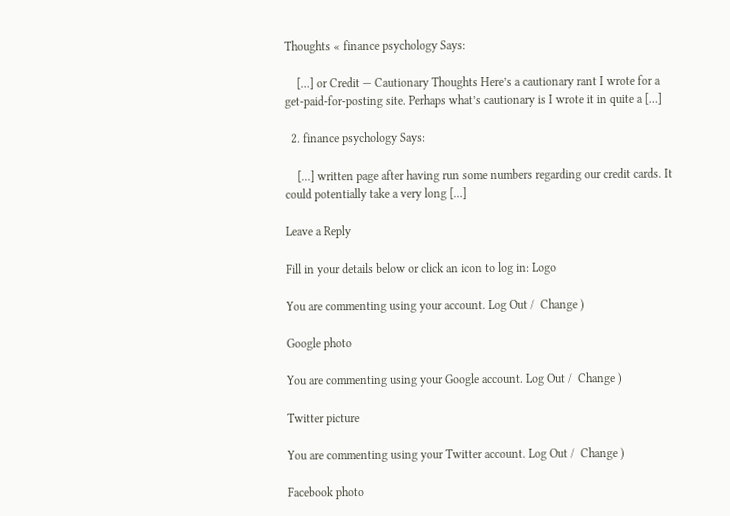Thoughts « finance psychology Says:

    […] or Credit — Cautionary Thoughts Here’s a cautionary rant I wrote for a get-paid-for-posting site. Perhaps what’s cautionary is I wrote it in quite a […]

  2. finance psychology Says:

    […] written page after having run some numbers regarding our credit cards. It could potentially take a very long […]

Leave a Reply

Fill in your details below or click an icon to log in: Logo

You are commenting using your account. Log Out /  Change )

Google photo

You are commenting using your Google account. Log Out /  Change )

Twitter picture

You are commenting using your Twitter account. Log Out /  Change )

Facebook photo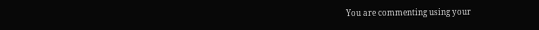You are commenting using your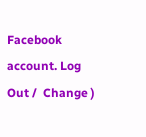Facebook account. Log Out /  Change )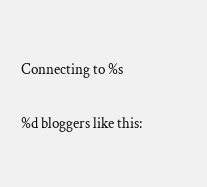Connecting to %s

%d bloggers like this: